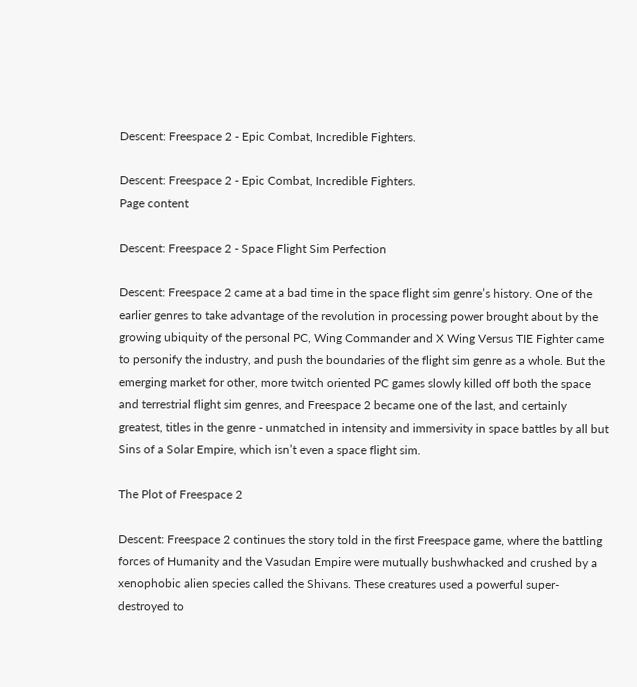Descent: Freespace 2 - Epic Combat, Incredible Fighters.

Descent: Freespace 2 - Epic Combat, Incredible Fighters.
Page content

Descent: Freespace 2 - Space Flight Sim Perfection

Descent: Freespace 2 came at a bad time in the space flight sim genre’s history. One of the earlier genres to take advantage of the revolution in processing power brought about by the growing ubiquity of the personal PC, Wing Commander and X Wing Versus TIE Fighter came to personify the industry, and push the boundaries of the flight sim genre as a whole. But the emerging market for other, more twitch oriented PC games slowly killed off both the space and terrestrial flight sim genres, and Freespace 2 became one of the last, and certainly greatest, titles in the genre - unmatched in intensity and immersivity in space battles by all but Sins of a Solar Empire, which isn’t even a space flight sim.

The Plot of Freespace 2

Descent: Freespace 2 continues the story told in the first Freespace game, where the battling forces of Humanity and the Vasudan Empire were mutually bushwhacked and crushed by a xenophobic alien species called the Shivans. These creatures used a powerful super-destroyed to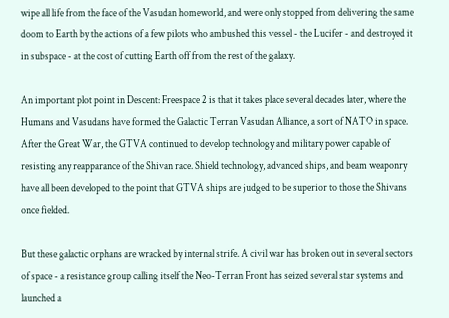wipe all life from the face of the Vasudan homeworld, and were only stopped from delivering the same doom to Earth by the actions of a few pilots who ambushed this vessel - the Lucifer - and destroyed it in subspace - at the cost of cutting Earth off from the rest of the galaxy.

An important plot point in Descent: Freespace 2 is that it takes place several decades later, where the Humans and Vasudans have formed the Galactic Terran Vasudan Alliance, a sort of NATO in space. After the Great War, the GTVA continued to develop technology and military power capable of resisting any reapparance of the Shivan race. Shield technology, advanced ships, and beam weaponry have all been developed to the point that GTVA ships are judged to be superior to those the Shivans once fielded.

But these galactic orphans are wracked by internal strife. A civil war has broken out in several sectors of space - a resistance group calling itself the Neo-Terran Front has seized several star systems and launched a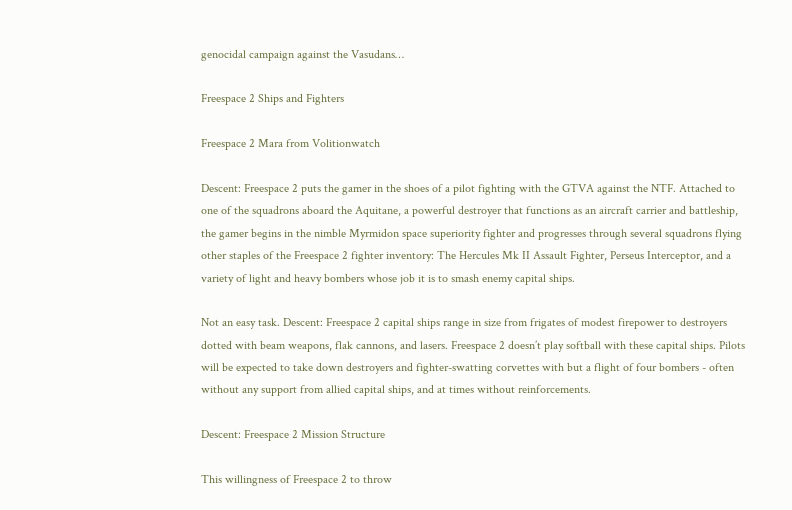genocidal campaign against the Vasudans…

Freespace 2 Ships and Fighters

Freespace 2 Mara from Volitionwatch

Descent: Freespace 2 puts the gamer in the shoes of a pilot fighting with the GTVA against the NTF. Attached to one of the squadrons aboard the Aquitane, a powerful destroyer that functions as an aircraft carrier and battleship, the gamer begins in the nimble Myrmidon space superiority fighter and progresses through several squadrons flying other staples of the Freespace 2 fighter inventory: The Hercules Mk II Assault Fighter, Perseus Interceptor, and a variety of light and heavy bombers whose job it is to smash enemy capital ships.

Not an easy task. Descent: Freespace 2 capital ships range in size from frigates of modest firepower to destroyers dotted with beam weapons, flak cannons, and lasers. Freespace 2 doesn’t play softball with these capital ships. Pilots will be expected to take down destroyers and fighter-swatting corvettes with but a flight of four bombers - often without any support from allied capital ships, and at times without reinforcements.

Descent: Freespace 2 Mission Structure

This willingness of Freespace 2 to throw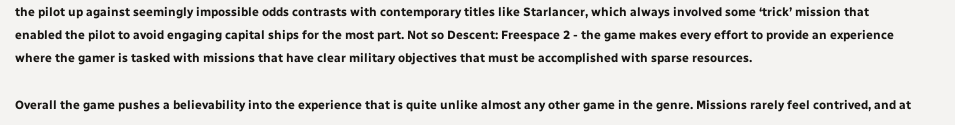the pilot up against seemingly impossible odds contrasts with contemporary titles like Starlancer, which always involved some ‘trick’ mission that enabled the pilot to avoid engaging capital ships for the most part. Not so Descent: Freespace 2 - the game makes every effort to provide an experience where the gamer is tasked with missions that have clear military objectives that must be accomplished with sparse resources.

Overall the game pushes a believability into the experience that is quite unlike almost any other game in the genre. Missions rarely feel contrived, and at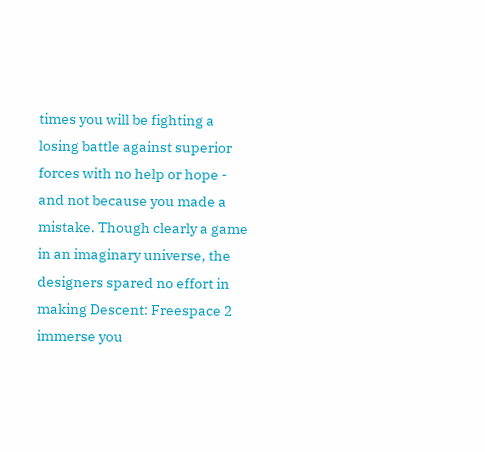times you will be fighting a losing battle against superior forces with no help or hope - and not because you made a mistake. Though clearly a game in an imaginary universe, the designers spared no effort in making Descent: Freespace 2 immerse you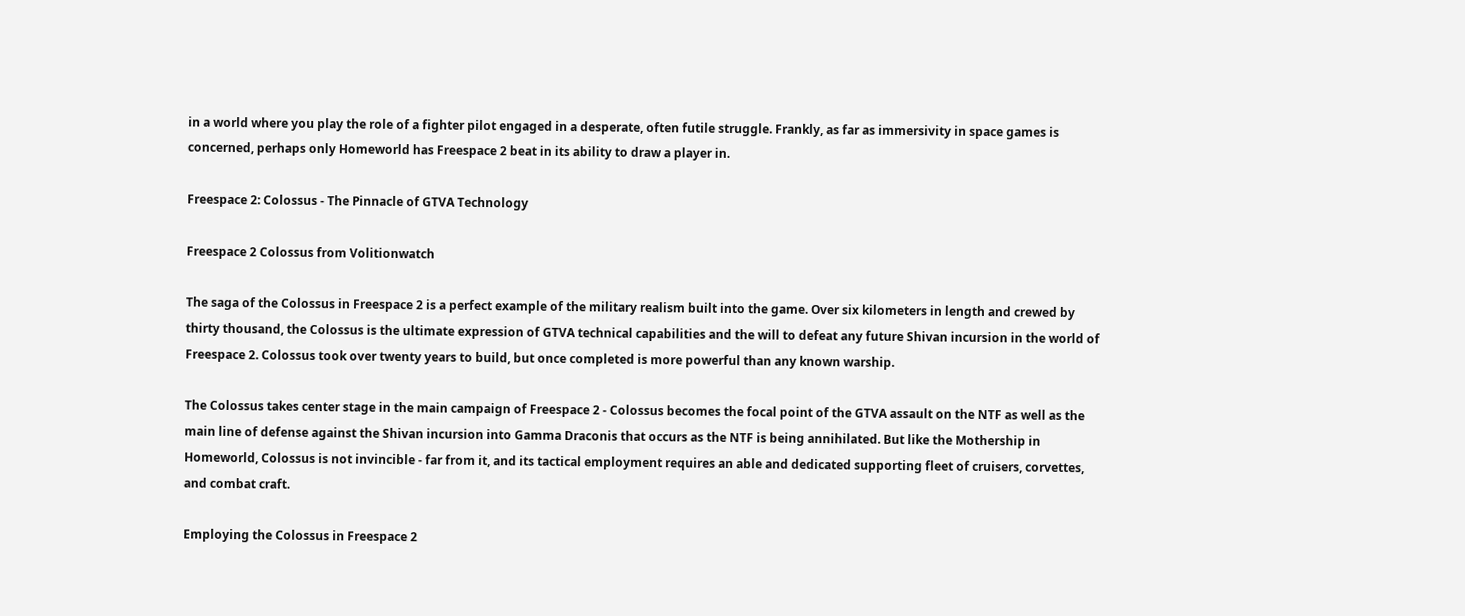in a world where you play the role of a fighter pilot engaged in a desperate, often futile struggle. Frankly, as far as immersivity in space games is concerned, perhaps only Homeworld has Freespace 2 beat in its ability to draw a player in.

Freespace 2: Colossus - The Pinnacle of GTVA Technology

Freespace 2 Colossus from Volitionwatch

The saga of the Colossus in Freespace 2 is a perfect example of the military realism built into the game. Over six kilometers in length and crewed by thirty thousand, the Colossus is the ultimate expression of GTVA technical capabilities and the will to defeat any future Shivan incursion in the world of Freespace 2. Colossus took over twenty years to build, but once completed is more powerful than any known warship.

The Colossus takes center stage in the main campaign of Freespace 2 - Colossus becomes the focal point of the GTVA assault on the NTF as well as the main line of defense against the Shivan incursion into Gamma Draconis that occurs as the NTF is being annihilated. But like the Mothership in Homeworld, Colossus is not invincible - far from it, and its tactical employment requires an able and dedicated supporting fleet of cruisers, corvettes, and combat craft.

Employing the Colossus in Freespace 2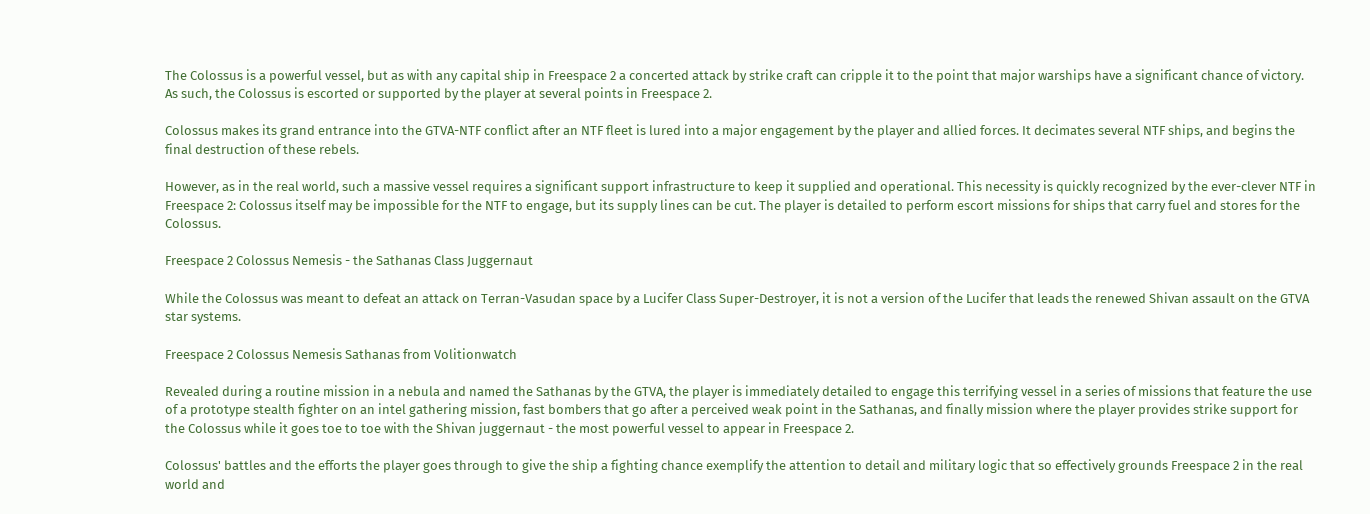The Colossus is a powerful vessel, but as with any capital ship in Freespace 2 a concerted attack by strike craft can cripple it to the point that major warships have a significant chance of victory. As such, the Colossus is escorted or supported by the player at several points in Freespace 2.

Colossus makes its grand entrance into the GTVA-NTF conflict after an NTF fleet is lured into a major engagement by the player and allied forces. It decimates several NTF ships, and begins the final destruction of these rebels.

However, as in the real world, such a massive vessel requires a significant support infrastructure to keep it supplied and operational. This necessity is quickly recognized by the ever-clever NTF in Freespace 2: Colossus itself may be impossible for the NTF to engage, but its supply lines can be cut. The player is detailed to perform escort missions for ships that carry fuel and stores for the Colossus.

Freespace 2 Colossus Nemesis - the Sathanas Class Juggernaut

While the Colossus was meant to defeat an attack on Terran-Vasudan space by a Lucifer Class Super-Destroyer, it is not a version of the Lucifer that leads the renewed Shivan assault on the GTVA star systems.

Freespace 2 Colossus Nemesis Sathanas from Volitionwatch

Revealed during a routine mission in a nebula and named the Sathanas by the GTVA, the player is immediately detailed to engage this terrifying vessel in a series of missions that feature the use of a prototype stealth fighter on an intel gathering mission, fast bombers that go after a perceived weak point in the Sathanas, and finally mission where the player provides strike support for the Colossus while it goes toe to toe with the Shivan juggernaut - the most powerful vessel to appear in Freespace 2.

Colossus' battles and the efforts the player goes through to give the ship a fighting chance exemplify the attention to detail and military logic that so effectively grounds Freespace 2 in the real world and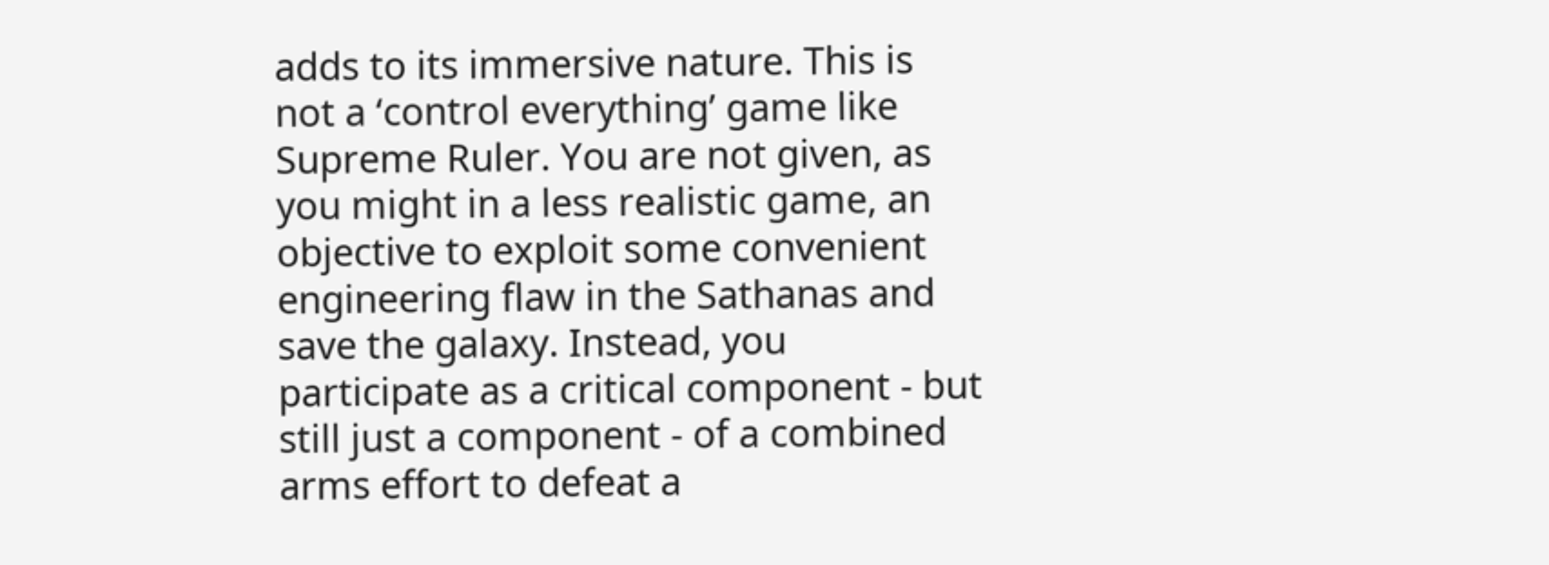adds to its immersive nature. This is not a ‘control everything’ game like Supreme Ruler. You are not given, as you might in a less realistic game, an objective to exploit some convenient engineering flaw in the Sathanas and save the galaxy. Instead, you participate as a critical component - but still just a component - of a combined arms effort to defeat a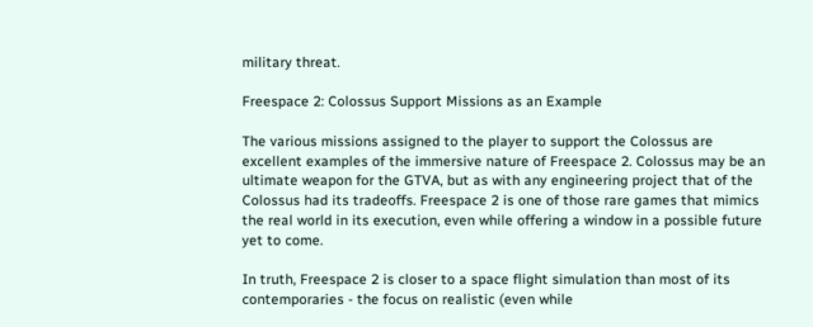military threat.

Freespace 2: Colossus Support Missions as an Example

The various missions assigned to the player to support the Colossus are excellent examples of the immersive nature of Freespace 2. Colossus may be an ultimate weapon for the GTVA, but as with any engineering project that of the Colossus had its tradeoffs. Freespace 2 is one of those rare games that mimics the real world in its execution, even while offering a window in a possible future yet to come.

In truth, Freespace 2 is closer to a space flight simulation than most of its contemporaries - the focus on realistic (even while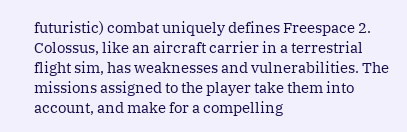futuristic) combat uniquely defines Freespace 2. Colossus, like an aircraft carrier in a terrestrial flight sim, has weaknesses and vulnerabilities. The missions assigned to the player take them into account, and make for a compelling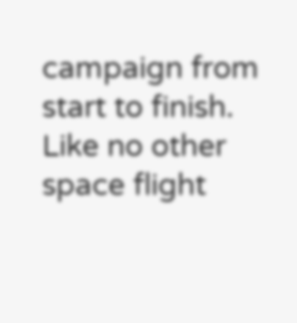campaign from start to finish. Like no other space flight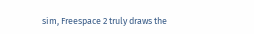sim, Freespace 2 truly draws the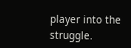player into the struggle.